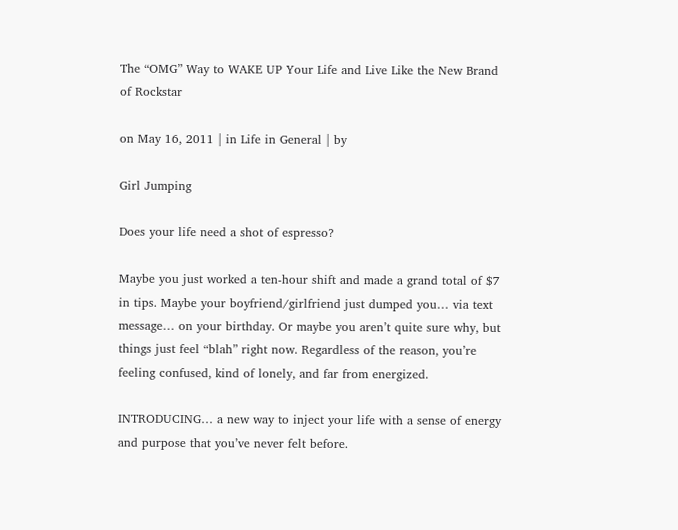The “OMG” Way to WAKE UP Your Life and Live Like the New Brand of Rockstar

on May 16, 2011 | in Life in General | by

Girl Jumping

Does your life need a shot of espresso?

Maybe you just worked a ten-hour shift and made a grand total of $7 in tips. Maybe your boyfriend/girlfriend just dumped you… via text message… on your birthday. Or maybe you aren’t quite sure why, but things just feel “blah” right now. Regardless of the reason, you’re feeling confused, kind of lonely, and far from energized.

INTRODUCING… a new way to inject your life with a sense of energy and purpose that you’ve never felt before.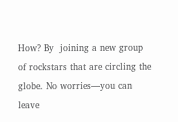How? By  joining a new group of rockstars that are circling the globe. No worries—you can leave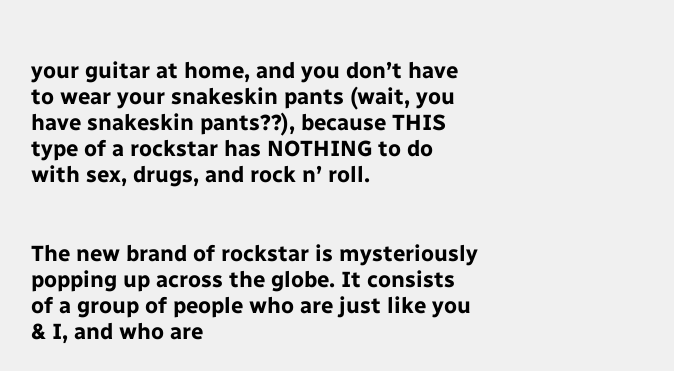your guitar at home, and you don’t have to wear your snakeskin pants (wait, you have snakeskin pants??), because THIS type of a rockstar has NOTHING to do with sex, drugs, and rock n’ roll.


The new brand of rockstar is mysteriously popping up across the globe. It consists of a group of people who are just like you & I, and who are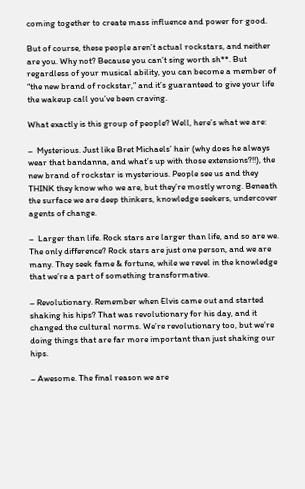coming together to create mass influence and power for good.

But of course, these people aren’t actual rockstars, and neither are you. Why not? Because you can’t sing worth sh**. But regardless of your musical ability, you can become a member of “the new brand of rockstar,” and it’s guaranteed to give your life the wakeup call you’ve been craving.

What exactly is this group of people? Well, here’s what we are:

–  Mysterious. Just like Bret Michaels’ hair (why does he always wear that bandanna, and what’s up with those extensions?!!), the new brand of rockstar is mysterious. People see us and they THINK they know who we are, but they’re mostly wrong. Beneath the surface we are deep thinkers, knowledge seekers, undercover agents of change.

–  Larger than life. Rock stars are larger than life, and so are we. The only difference? Rock stars are just one person, and we are many. They seek fame & fortune, while we revel in the knowledge that we’re a part of something transformative.

– Revolutionary. Remember when Elvis came out and started shaking his hips? That was revolutionary for his day, and it changed the cultural norms. We’re revolutionary too, but we’re doing things that are far more important than just shaking our hips.

– Awesome. The final reason we are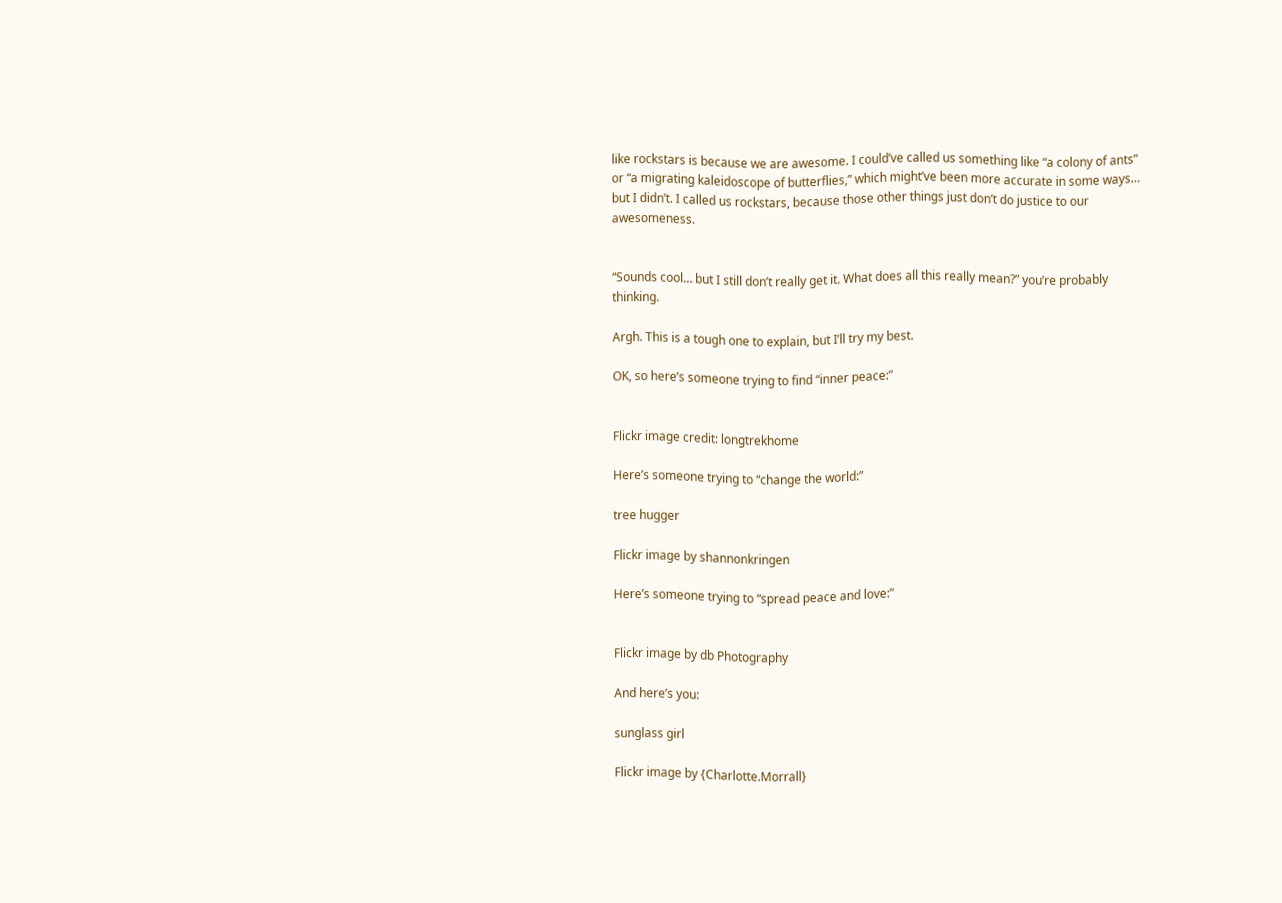like rockstars is because we are awesome. I could’ve called us something like “a colony of ants” or “a migrating kaleidoscope of butterflies,” which might’ve been more accurate in some ways… but I didn’t. I called us rockstars, because those other things just don’t do justice to our awesomeness.


“Sounds cool… but I still don’t really get it. What does all this really mean?” you’re probably thinking.

Argh. This is a tough one to explain, but I’ll try my best.

OK, so here’s someone trying to find “inner peace:”


Flickr image credit: longtrekhome

Here’s someone trying to “change the world:”

tree hugger

Flickr image by shannonkringen

Here’s someone trying to “spread peace and love:”


Flickr image by db Photography

And here’s you:

sunglass girl

Flickr image by {Charlotte.Morrall}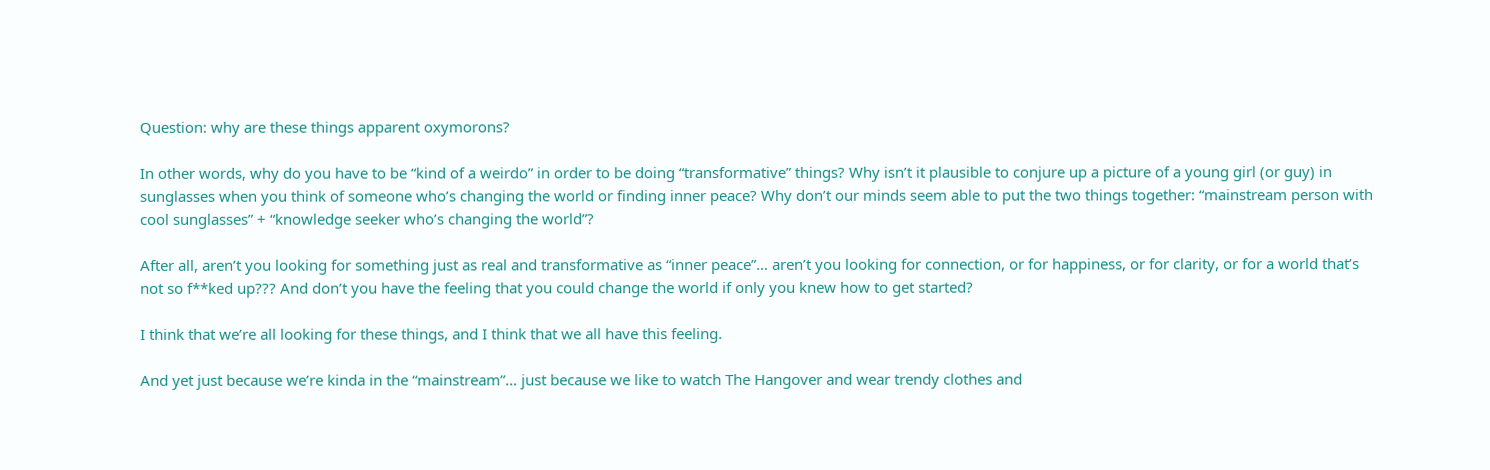Question: why are these things apparent oxymorons?

In other words, why do you have to be “kind of a weirdo” in order to be doing “transformative” things? Why isn’t it plausible to conjure up a picture of a young girl (or guy) in sunglasses when you think of someone who’s changing the world or finding inner peace? Why don’t our minds seem able to put the two things together: “mainstream person with cool sunglasses” + “knowledge seeker who’s changing the world”?

After all, aren’t you looking for something just as real and transformative as “inner peace”… aren’t you looking for connection, or for happiness, or for clarity, or for a world that’s not so f**ked up??? And don’t you have the feeling that you could change the world if only you knew how to get started?

I think that we’re all looking for these things, and I think that we all have this feeling.

And yet just because we’re kinda in the “mainstream”… just because we like to watch The Hangover and wear trendy clothes and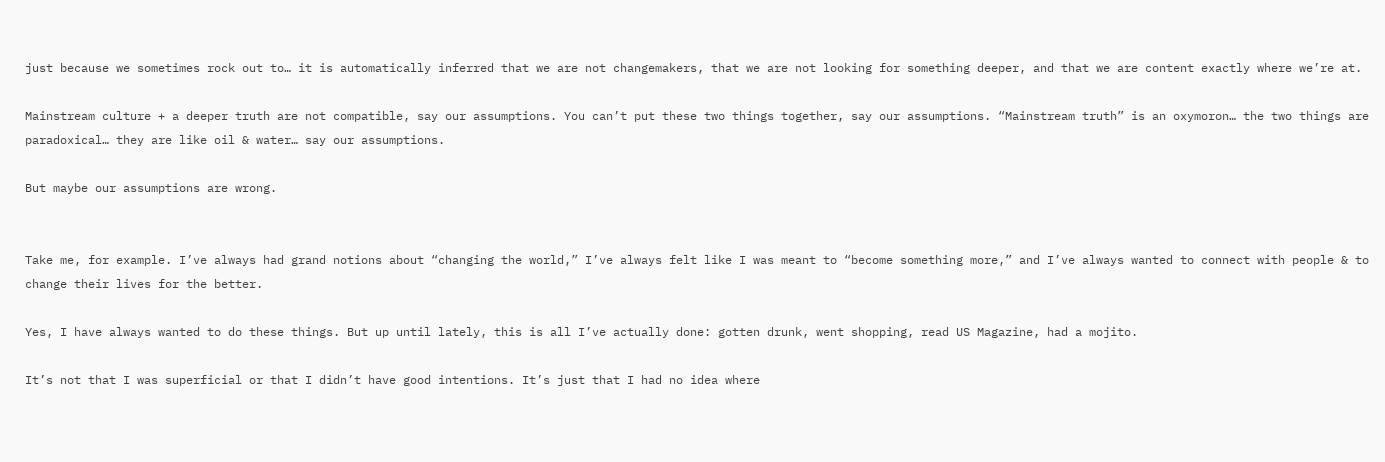just because we sometimes rock out to… it is automatically inferred that we are not changemakers, that we are not looking for something deeper, and that we are content exactly where we’re at.

Mainstream culture + a deeper truth are not compatible, say our assumptions. You can’t put these two things together, say our assumptions. “Mainstream truth” is an oxymoron… the two things are paradoxical… they are like oil & water… say our assumptions.

But maybe our assumptions are wrong.


Take me, for example. I’ve always had grand notions about “changing the world,” I’ve always felt like I was meant to “become something more,” and I’ve always wanted to connect with people & to change their lives for the better.

Yes, I have always wanted to do these things. But up until lately, this is all I’ve actually done: gotten drunk, went shopping, read US Magazine, had a mojito.

It’s not that I was superficial or that I didn’t have good intentions. It’s just that I had no idea where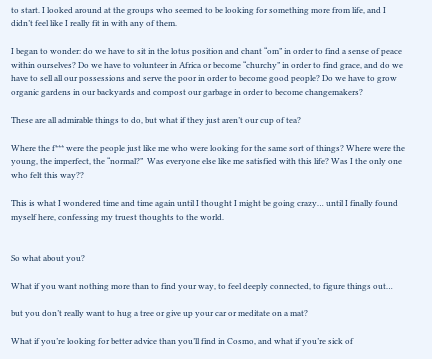to start. I looked around at the groups who seemed to be looking for something more from life, and I didn’t feel like I really fit in with any of them.

I began to wonder: do we have to sit in the lotus position and chant “om” in order to find a sense of peace within ourselves? Do we have to volunteer in Africa or become “churchy” in order to find grace, and do we have to sell all our possessions and serve the poor in order to become good people? Do we have to grow organic gardens in our backyards and compost our garbage in order to become changemakers?

These are all admirable things to do, but what if they just aren’t our cup of tea?

Where the f*** were the people just like me who were looking for the same sort of things? Where were the young, the imperfect, the “normal?”  Was everyone else like me satisfied with this life? Was I the only one who felt this way??

This is what I wondered time and time again until I thought I might be going crazy… until I finally found myself here, confessing my truest thoughts to the world.


So what about you?

What if you want nothing more than to find your way, to feel deeply connected, to figure things out…

but you don’t really want to hug a tree or give up your car or meditate on a mat?

What if you’re looking for better advice than you’ll find in Cosmo, and what if you’re sick of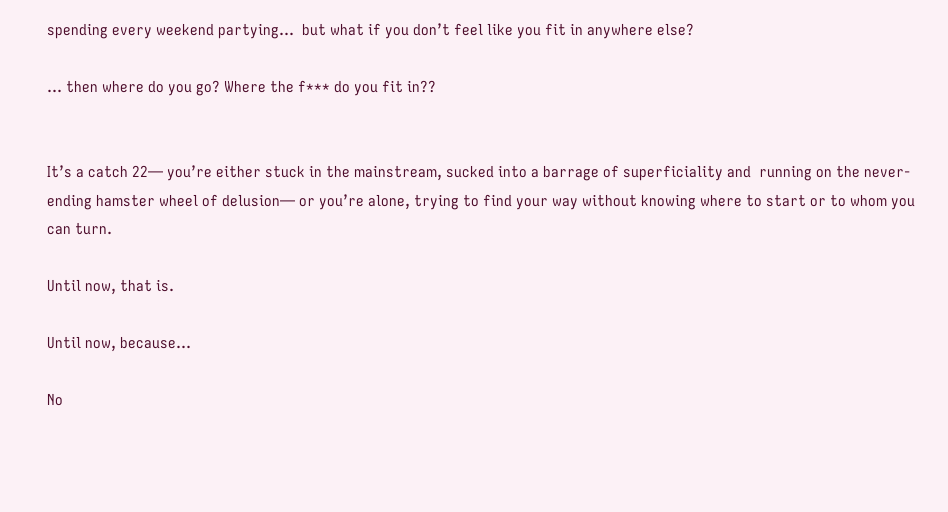spending every weekend partying…  but what if you don’t feel like you fit in anywhere else?

… then where do you go? Where the f*** do you fit in??


It’s a catch 22— you’re either stuck in the mainstream, sucked into a barrage of superficiality and  running on the never-ending hamster wheel of delusion— or you’re alone, trying to find your way without knowing where to start or to whom you can turn.

Until now, that is.

Until now, because…

No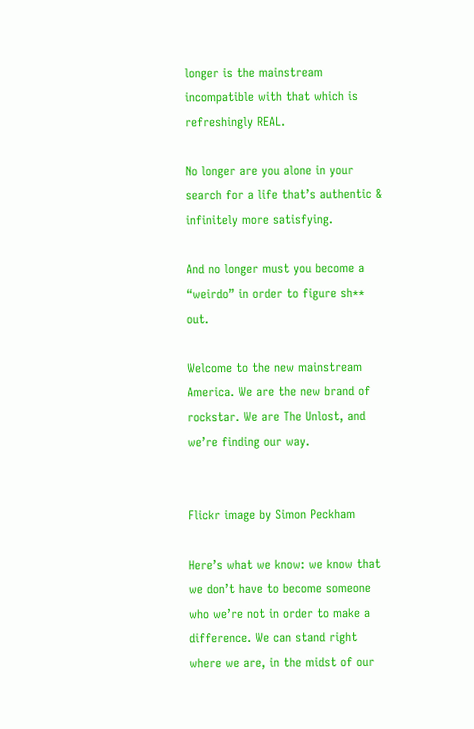longer is the mainstream incompatible with that which is refreshingly REAL.

No longer are you alone in your search for a life that’s authentic &  infinitely more satisfying.

And no longer must you become a “weirdo” in order to figure sh** out.

Welcome to the new mainstream America. We are the new brand of rockstar. We are The Unlost, and we’re finding our way.


Flickr image by Simon Peckham

Here’s what we know: we know that we don’t have to become someone who we’re not in order to make a difference. We can stand right where we are, in the midst of our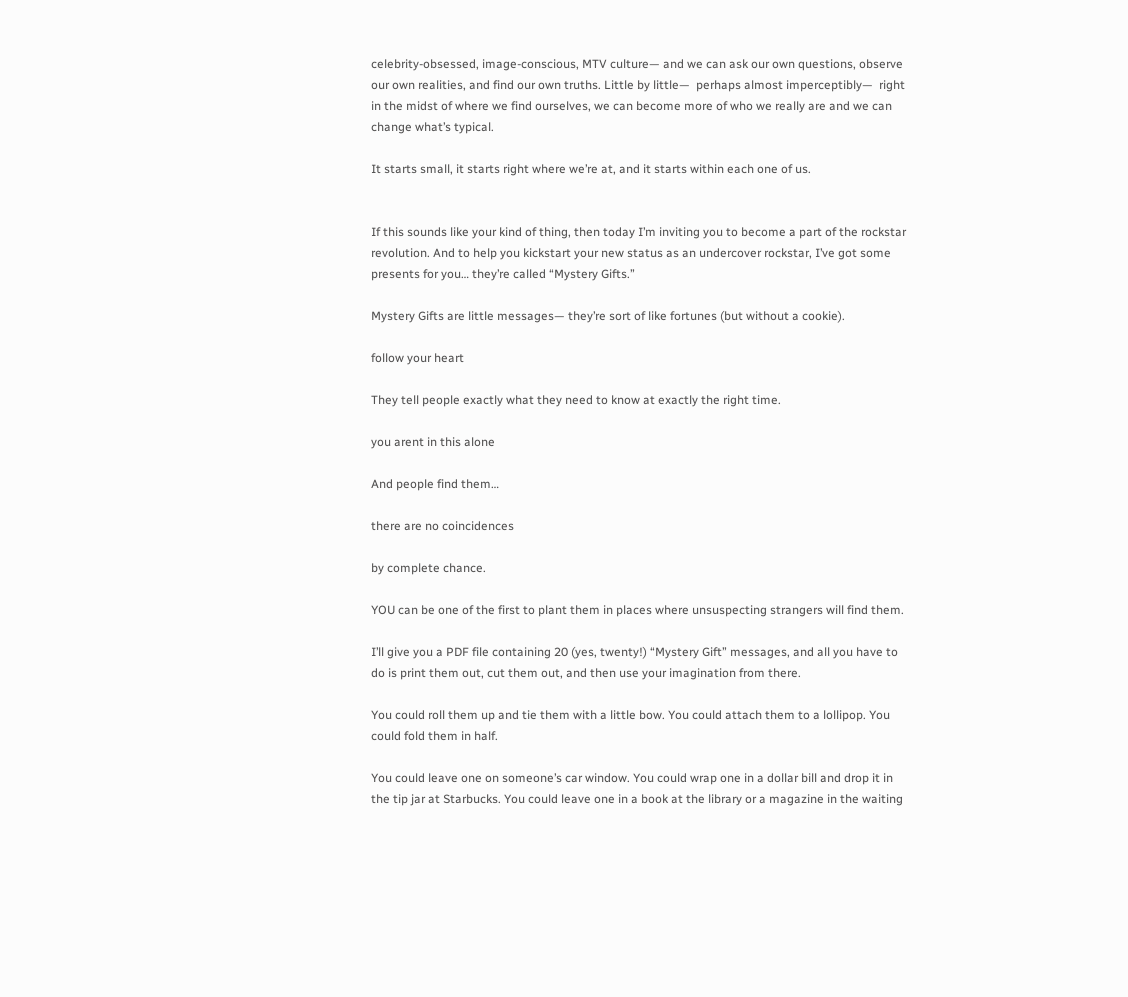celebrity-obsessed, image-conscious, MTV culture— and we can ask our own questions, observe our own realities, and find our own truths. Little by little—  perhaps almost imperceptibly—  right in the midst of where we find ourselves, we can become more of who we really are and we can change what’s typical.

It starts small, it starts right where we’re at, and it starts within each one of us.


If this sounds like your kind of thing, then today I’m inviting you to become a part of the rockstar revolution. And to help you kickstart your new status as an undercover rockstar, I’ve got some presents for you… they’re called “Mystery Gifts.”

Mystery Gifts are little messages— they’re sort of like fortunes (but without a cookie).

follow your heart

They tell people exactly what they need to know at exactly the right time.

you arent in this alone

And people find them…

there are no coincidences

by complete chance.

YOU can be one of the first to plant them in places where unsuspecting strangers will find them.

I’ll give you a PDF file containing 20 (yes, twenty!) “Mystery Gift” messages, and all you have to do is print them out, cut them out, and then use your imagination from there.

You could roll them up and tie them with a little bow. You could attach them to a lollipop. You could fold them in half.

You could leave one on someone’s car window. You could wrap one in a dollar bill and drop it in the tip jar at Starbucks. You could leave one in a book at the library or a magazine in the waiting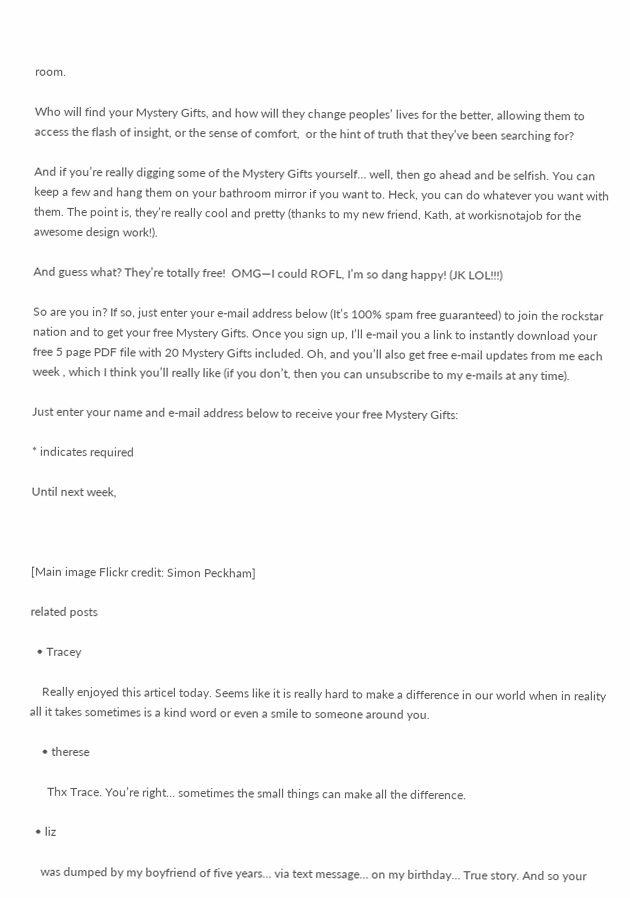room.

Who will find your Mystery Gifts, and how will they change peoples’ lives for the better, allowing them to access the flash of insight, or the sense of comfort,  or the hint of truth that they’ve been searching for?

And if you’re really digging some of the Mystery Gifts yourself… well, then go ahead and be selfish. You can keep a few and hang them on your bathroom mirror if you want to. Heck, you can do whatever you want with them. The point is, they’re really cool and pretty (thanks to my new friend, Kath, at workisnotajob for the awesome design work!).

And guess what? They’re totally free!  OMG—I could ROFL, I’m so dang happy! (JK LOL!!!)

So are you in? If so, just enter your e-mail address below (It’s 100% spam free guaranteed) to join the rockstar nation and to get your free Mystery Gifts. Once you sign up, I’ll e-mail you a link to instantly download your free 5 page PDF file with 20 Mystery Gifts included. Oh, and you’ll also get free e-mail updates from me each week , which I think you’ll really like (if you don’t, then you can unsubscribe to my e-mails at any time).

Just enter your name and e-mail address below to receive your free Mystery Gifts:

* indicates required

Until next week,



[Main image Flickr credit: Simon Peckham]

related posts

  • Tracey

    Really enjoyed this articel today. Seems like it is really hard to make a difference in our world when in reality all it takes sometimes is a kind word or even a smile to someone around you.

    • therese

      Thx Trace. You’re right… sometimes the small things can make all the difference.

  • liz

    was dumped by my boyfriend of five years… via text message… on my birthday… True story. And so your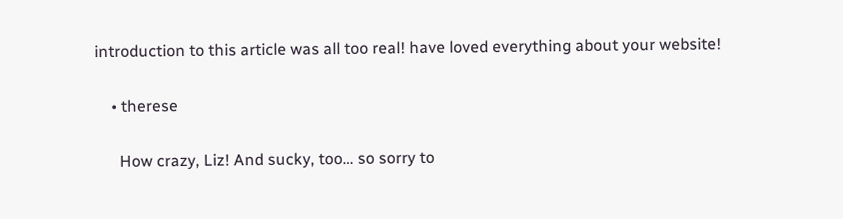introduction to this article was all too real! have loved everything about your website!

    • therese

      How crazy, Liz! And sucky, too… so sorry to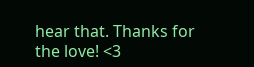hear that. Thanks for the love! <3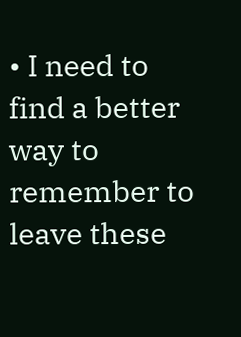• I need to find a better way to remember to leave these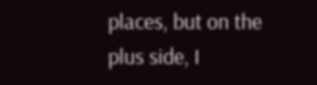places, but on the plus side, I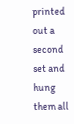printed out a second set and hung them all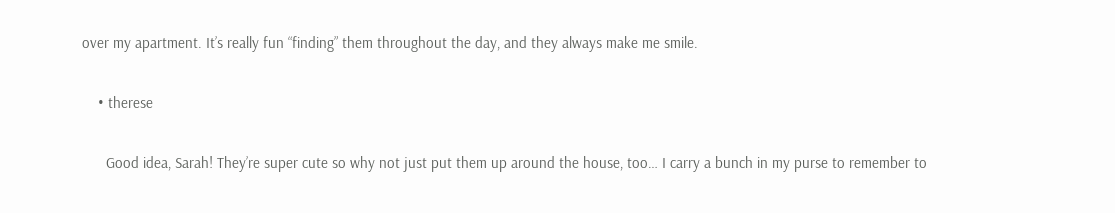over my apartment. It’s really fun “finding” them throughout the day, and they always make me smile.

    • therese

      Good idea, Sarah! They’re super cute so why not just put them up around the house, too… I carry a bunch in my purse to remember to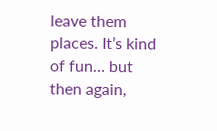leave them places. It’s kind of fun… but then again,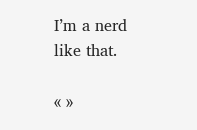I’m a nerd like that.

« »